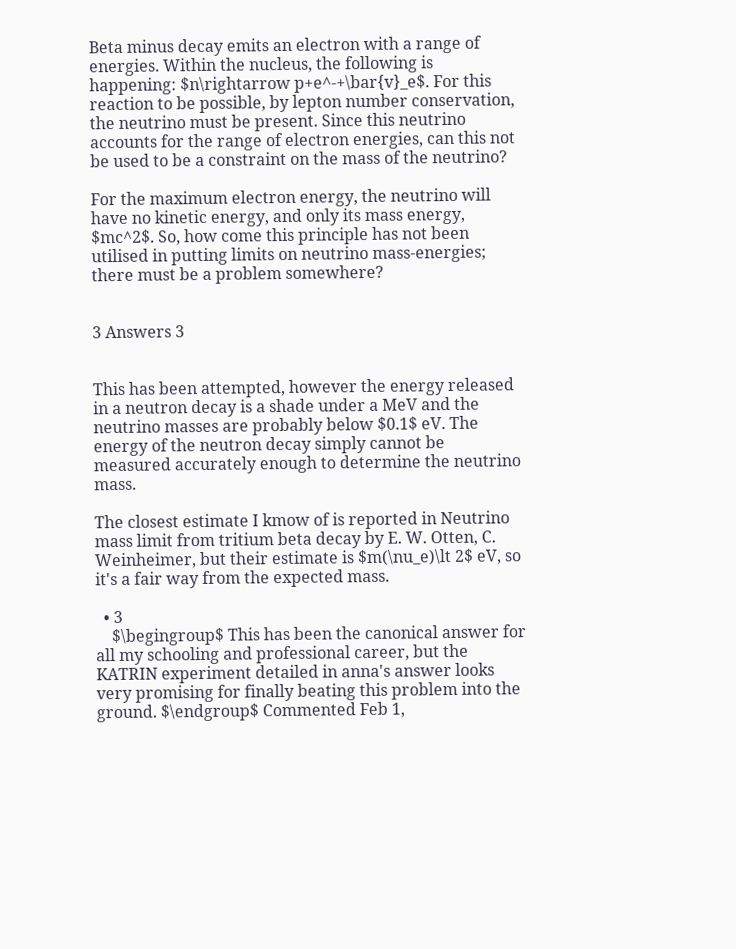Beta minus decay emits an electron with a range of energies. Within the nucleus, the following is happening: $n\rightarrow p+e^-+\bar{v}_e$. For this reaction to be possible, by lepton number conservation, the neutrino must be present. Since this neutrino accounts for the range of electron energies, can this not be used to be a constraint on the mass of the neutrino?

For the maximum electron energy, the neutrino will have no kinetic energy, and only its mass energy, $mc^2$. So, how come this principle has not been utilised in putting limits on neutrino mass-energies; there must be a problem somewhere?


3 Answers 3


This has been attempted, however the energy released in a neutron decay is a shade under a MeV and the neutrino masses are probably below $0.1$ eV. The energy of the neutron decay simply cannot be measured accurately enough to determine the neutrino mass.

The closest estimate I kmow of is reported in Neutrino mass limit from tritium beta decay by E. W. Otten, C. Weinheimer, but their estimate is $m(\nu_e)\lt 2$ eV, so it's a fair way from the expected mass.

  • 3
    $\begingroup$ This has been the canonical answer for all my schooling and professional career, but the KATRIN experiment detailed in anna's answer looks very promising for finally beating this problem into the ground. $\endgroup$ Commented Feb 1,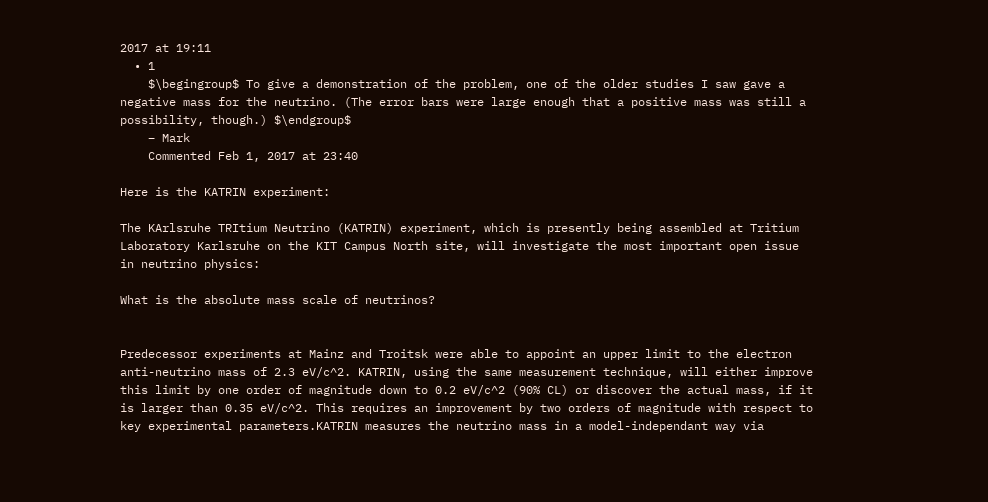2017 at 19:11
  • 1
    $\begingroup$ To give a demonstration of the problem, one of the older studies I saw gave a negative mass for the neutrino. (The error bars were large enough that a positive mass was still a possibility, though.) $\endgroup$
    – Mark
    Commented Feb 1, 2017 at 23:40

Here is the KATRIN experiment:

The KArlsruhe TRItium Neutrino (KATRIN) experiment, which is presently being assembled at Tritium Laboratory Karlsruhe on the KIT Campus North site, will investigate the most important open issue in neutrino physics:

What is the absolute mass scale of neutrinos?


Predecessor experiments at Mainz and Troitsk were able to appoint an upper limit to the electron anti-neutrino mass of 2.3 eV/c^2. KATRIN, using the same measurement technique, will either improve this limit by one order of magnitude down to 0.2 eV/c^2 (90% CL) or discover the actual mass, if it is larger than 0.35 eV/c^2. This requires an improvement by two orders of magnitude with respect to key experimental parameters.KATRIN measures the neutrino mass in a model-independant way via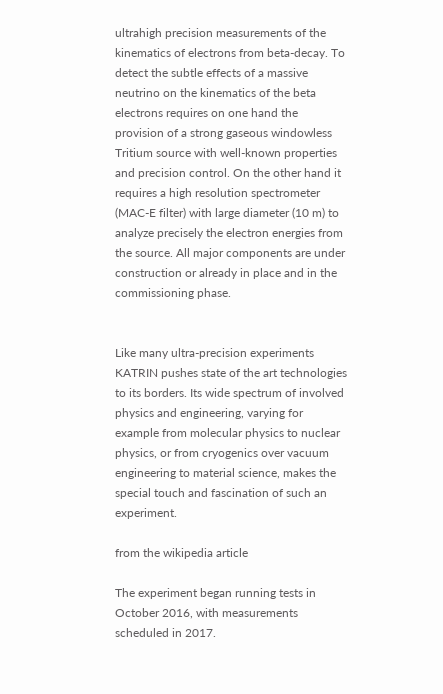ultrahigh precision measurements of the kinematics of electrons from beta-decay. To detect the subtle effects of a massive neutrino on the kinematics of the beta electrons requires on one hand the provision of a strong gaseous windowless Tritium source with well-known properties and precision control. On the other hand it requires a high resolution spectrometer (MAC-E filter) with large diameter (10 m) to analyze precisely the electron energies from the source. All major components are under construction or already in place and in the commissioning phase.


Like many ultra-precision experiments KATRIN pushes state of the art technologies to its borders. Its wide spectrum of involved physics and engineering, varying for example from molecular physics to nuclear physics, or from cryogenics over vacuum engineering to material science, makes the special touch and fascination of such an experiment.

from the wikipedia article

The experiment began running tests in October 2016, with measurements scheduled in 2017.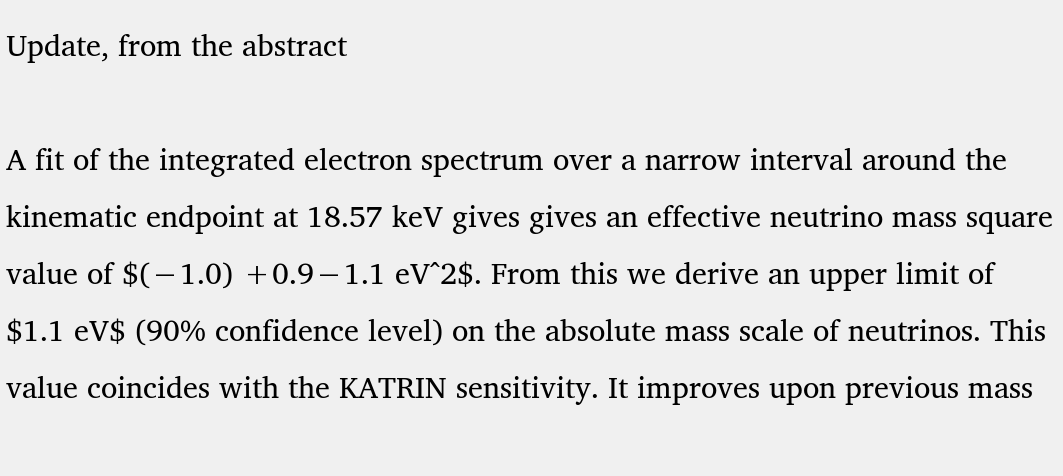Update, from the abstract

A fit of the integrated electron spectrum over a narrow interval around the kinematic endpoint at 18.57 keV gives gives an effective neutrino mass square value of $(−1.0) +0.9−1.1 eV^2$. From this we derive an upper limit of $1.1 eV$ (90% confidence level) on the absolute mass scale of neutrinos. This value coincides with the KATRIN sensitivity. It improves upon previous mass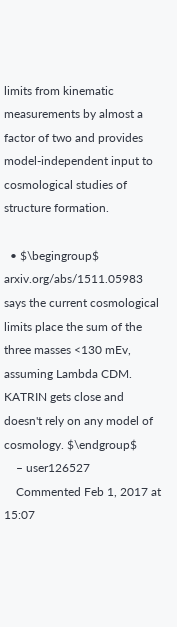limits from kinematic measurements by almost a factor of two and provides model-independent input to cosmological studies of structure formation.

  • $\begingroup$ arxiv.org/abs/1511.05983 says the current cosmological limits place the sum of the three masses <130 mEv, assuming Lambda CDM. KATRIN gets close and doesn't rely on any model of cosmology. $\endgroup$
    – user126527
    Commented Feb 1, 2017 at 15:07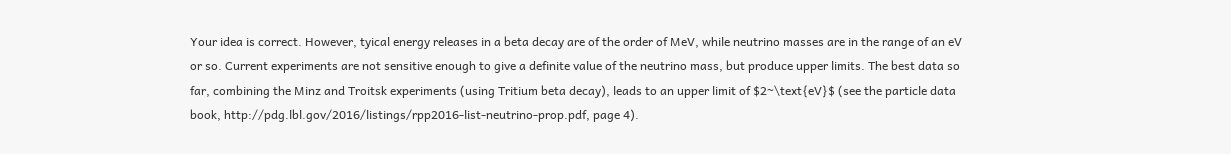Your idea is correct. However, tyical energy releases in a beta decay are of the order of MeV, while neutrino masses are in the range of an eV or so. Current experiments are not sensitive enough to give a definite value of the neutrino mass, but produce upper limits. The best data so far, combining the Minz and Troitsk experiments (using Tritium beta decay), leads to an upper limit of $2~\text{eV}$ (see the particle data book, http://pdg.lbl.gov/2016/listings/rpp2016-list-neutrino-prop.pdf, page 4).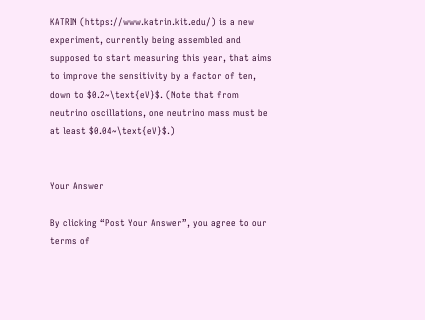KATRIN (https://www.katrin.kit.edu/) is a new experiment, currently being assembled and supposed to start measuring this year, that aims to improve the sensitivity by a factor of ten, down to $0.2~\text{eV}$. (Note that from neutrino oscillations, one neutrino mass must be at least $0.04~\text{eV}$.)


Your Answer

By clicking “Post Your Answer”, you agree to our terms of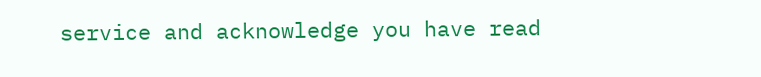service and acknowledge you have read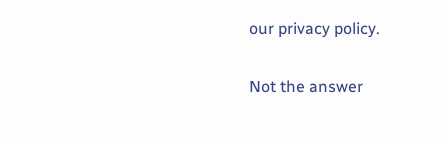our privacy policy.

Not the answer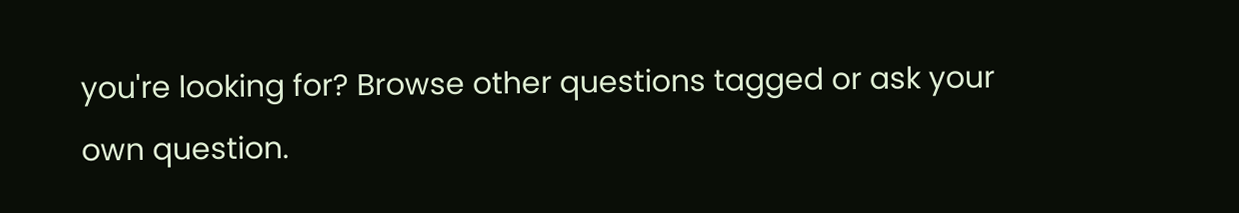you're looking for? Browse other questions tagged or ask your own question.